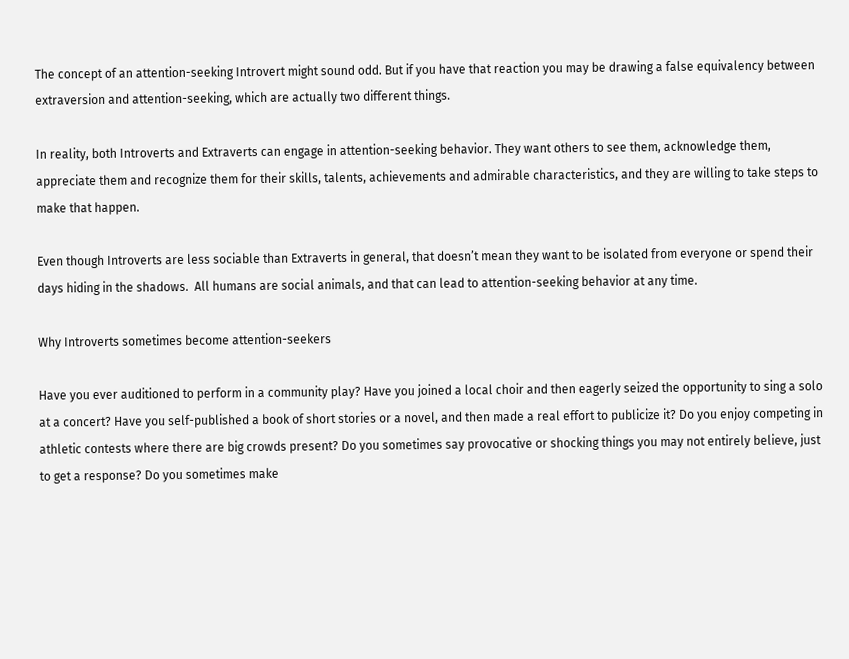The concept of an attention-seeking Introvert might sound odd. But if you have that reaction you may be drawing a false equivalency between extraversion and attention-seeking, which are actually two different things.

In reality, both Introverts and Extraverts can engage in attention-seeking behavior. They want others to see them, acknowledge them, appreciate them and recognize them for their skills, talents, achievements and admirable characteristics, and they are willing to take steps to make that happen.

Even though Introverts are less sociable than Extraverts in general, that doesn’t mean they want to be isolated from everyone or spend their days hiding in the shadows.  All humans are social animals, and that can lead to attention-seeking behavior at any time.

Why Introverts sometimes become attention-seekers

Have you ever auditioned to perform in a community play? Have you joined a local choir and then eagerly seized the opportunity to sing a solo at a concert? Have you self-published a book of short stories or a novel, and then made a real effort to publicize it? Do you enjoy competing in athletic contests where there are big crowds present? Do you sometimes say provocative or shocking things you may not entirely believe, just to get a response? Do you sometimes make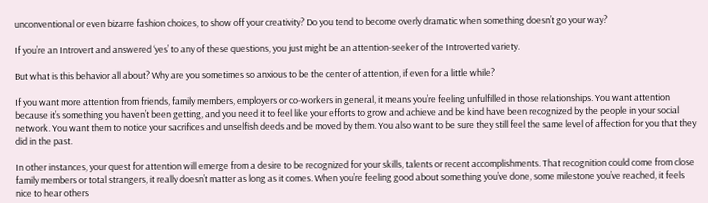unconventional or even bizarre fashion choices, to show off your creativity? Do you tend to become overly dramatic when something doesn’t go your way?

If you’re an Introvert and answered ‘yes’ to any of these questions, you just might be an attention-seeker of the Introverted variety.

But what is this behavior all about? Why are you sometimes so anxious to be the center of attention, if even for a little while?

If you want more attention from friends, family members, employers or co-workers in general, it means you’re feeling unfulfilled in those relationships. You want attention because it’s something you haven’t been getting, and you need it to feel like your efforts to grow and achieve and be kind have been recognized by the people in your social network. You want them to notice your sacrifices and unselfish deeds and be moved by them. You also want to be sure they still feel the same level of affection for you that they did in the past.

In other instances, your quest for attention will emerge from a desire to be recognized for your skills, talents or recent accomplishments. That recognition could come from close family members or total strangers, it really doesn’t matter as long as it comes. When you’re feeling good about something you’ve done, some milestone you’ve reached, it feels nice to hear others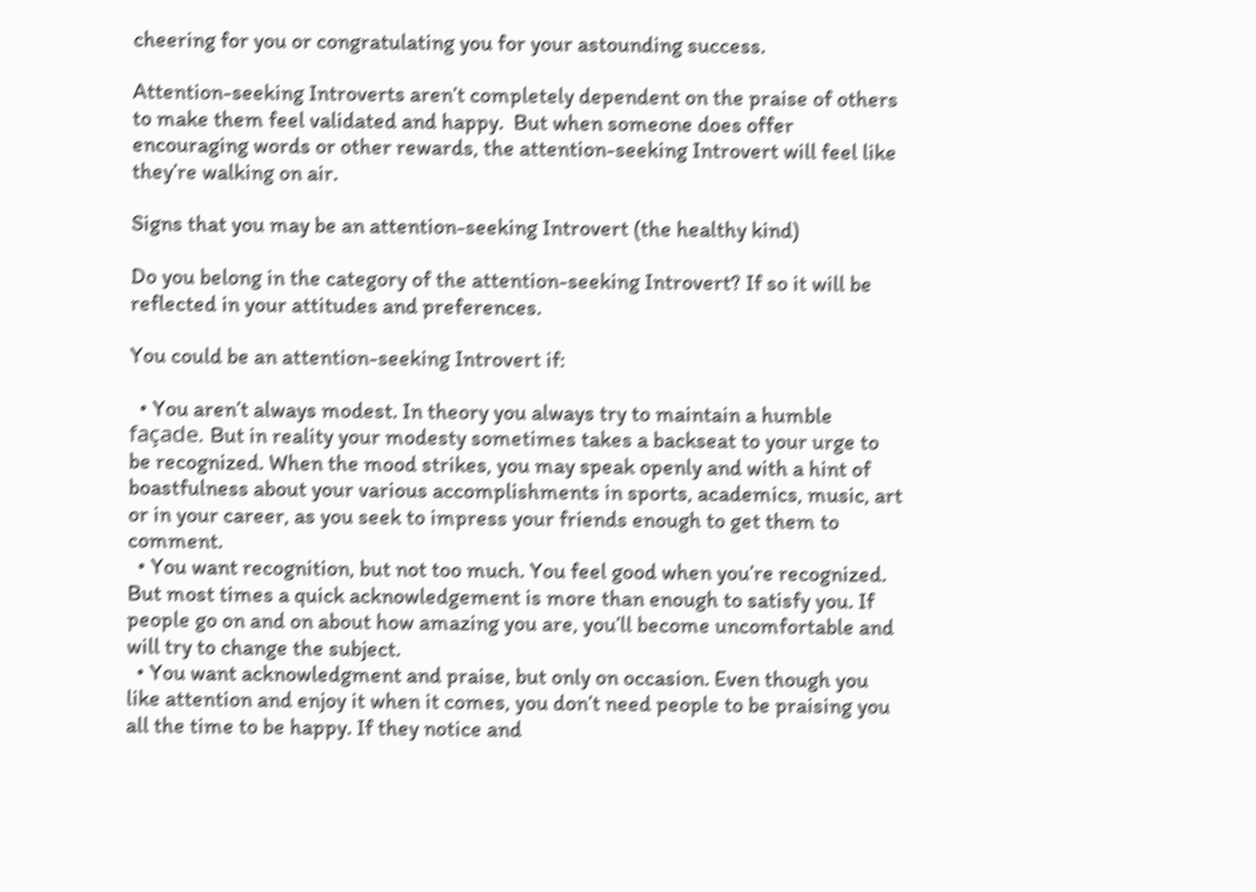cheering for you or congratulating you for your astounding success.

Attention-seeking Introverts aren’t completely dependent on the praise of others to make them feel validated and happy.  But when someone does offer encouraging words or other rewards, the attention-seeking Introvert will feel like they’re walking on air.

Signs that you may be an attention-seeking Introvert (the healthy kind)

Do you belong in the category of the attention-seeking Introvert? If so it will be reflected in your attitudes and preferences.

You could be an attention-seeking Introvert if:

  • You aren’t always modest. In theory you always try to maintain a humble façade. But in reality your modesty sometimes takes a backseat to your urge to be recognized. When the mood strikes, you may speak openly and with a hint of boastfulness about your various accomplishments in sports, academics, music, art or in your career, as you seek to impress your friends enough to get them to comment.
  • You want recognition, but not too much. You feel good when you’re recognized. But most times a quick acknowledgement is more than enough to satisfy you. If people go on and on about how amazing you are, you’ll become uncomfortable and will try to change the subject.
  • You want acknowledgment and praise, but only on occasion. Even though you like attention and enjoy it when it comes, you don’t need people to be praising you all the time to be happy. If they notice and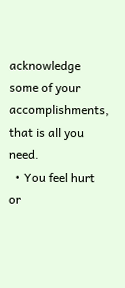acknowledge some of your accomplishments, that is all you need.
  • You feel hurt or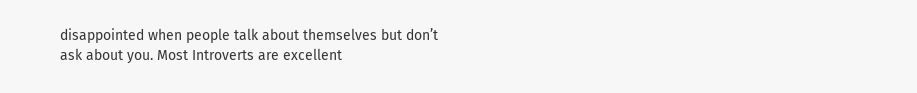disappointed when people talk about themselves but don’t ask about you. Most Introverts are excellent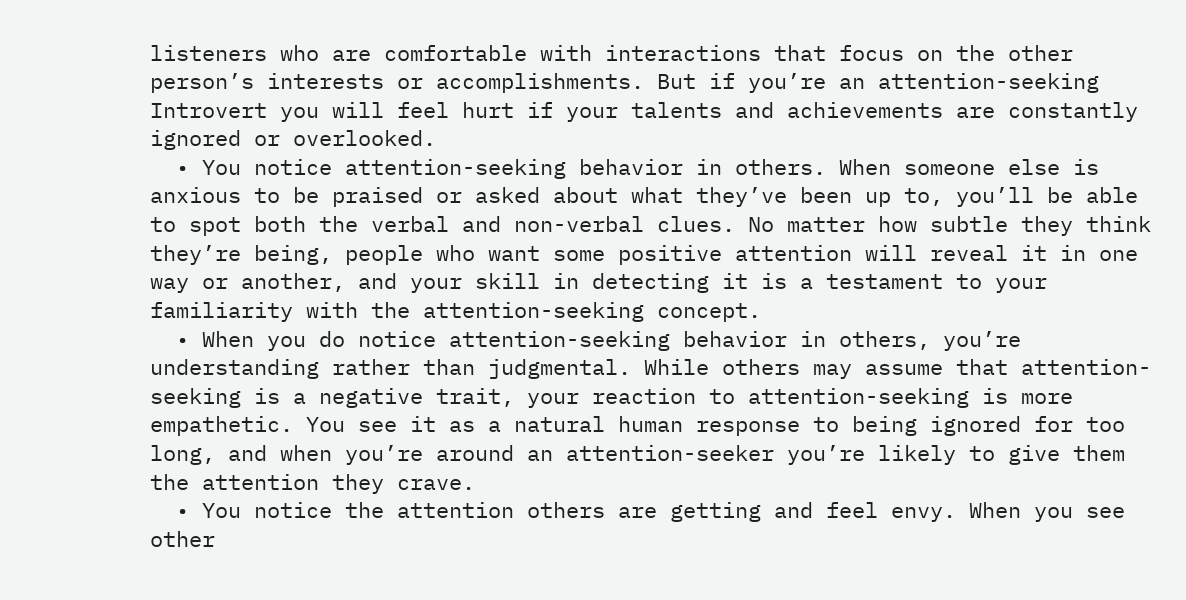listeners who are comfortable with interactions that focus on the other person’s interests or accomplishments. But if you’re an attention-seeking Introvert you will feel hurt if your talents and achievements are constantly ignored or overlooked.
  • You notice attention-seeking behavior in others. When someone else is anxious to be praised or asked about what they’ve been up to, you’ll be able to spot both the verbal and non-verbal clues. No matter how subtle they think they’re being, people who want some positive attention will reveal it in one way or another, and your skill in detecting it is a testament to your familiarity with the attention-seeking concept.
  • When you do notice attention-seeking behavior in others, you’re understanding rather than judgmental. While others may assume that attention-seeking is a negative trait, your reaction to attention-seeking is more empathetic. You see it as a natural human response to being ignored for too long, and when you’re around an attention-seeker you’re likely to give them the attention they crave.
  • You notice the attention others are getting and feel envy. When you see other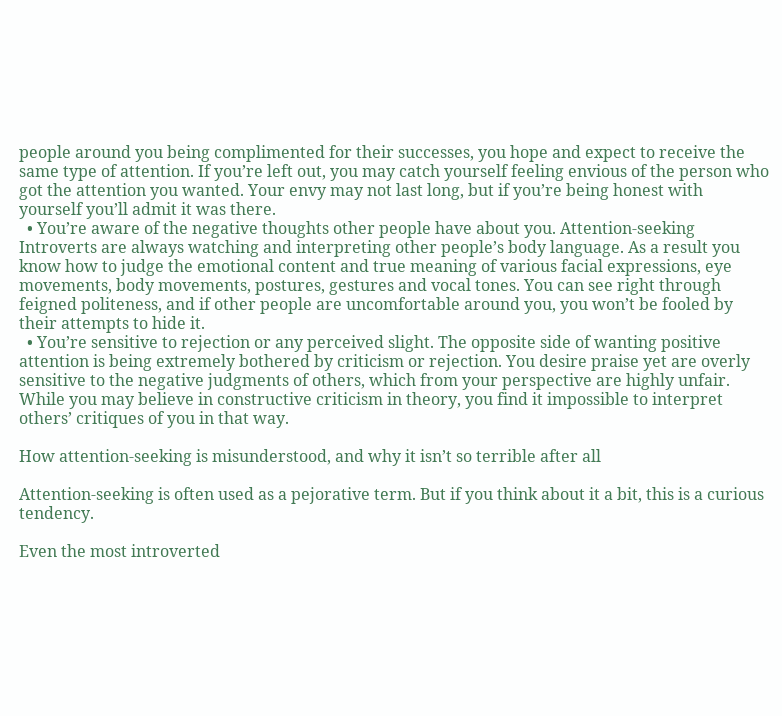people around you being complimented for their successes, you hope and expect to receive the same type of attention. If you’re left out, you may catch yourself feeling envious of the person who got the attention you wanted. Your envy may not last long, but if you’re being honest with yourself you’ll admit it was there.
  • You’re aware of the negative thoughts other people have about you. Attention-seeking Introverts are always watching and interpreting other people’s body language. As a result you know how to judge the emotional content and true meaning of various facial expressions, eye movements, body movements, postures, gestures and vocal tones. You can see right through feigned politeness, and if other people are uncomfortable around you, you won’t be fooled by their attempts to hide it.
  • You’re sensitive to rejection or any perceived slight. The opposite side of wanting positive attention is being extremely bothered by criticism or rejection. You desire praise yet are overly sensitive to the negative judgments of others, which from your perspective are highly unfair. While you may believe in constructive criticism in theory, you find it impossible to interpret others’ critiques of you in that way.

How attention-seeking is misunderstood, and why it isn’t so terrible after all

Attention-seeking is often used as a pejorative term. But if you think about it a bit, this is a curious tendency.

Even the most introverted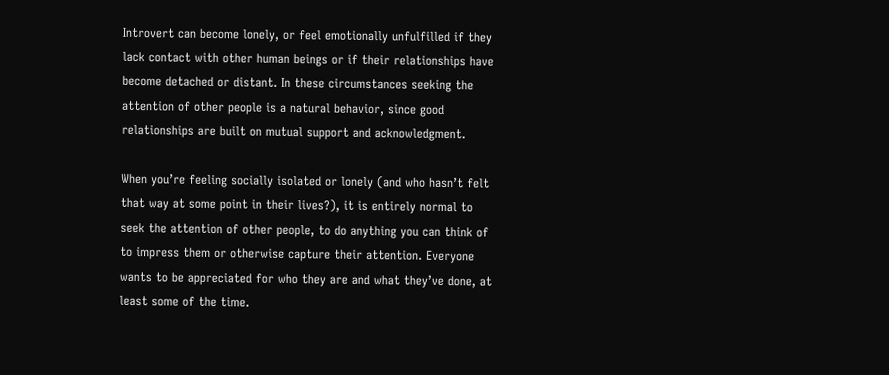Introvert can become lonely, or feel emotionally unfulfilled if they lack contact with other human beings or if their relationships have become detached or distant. In these circumstances seeking the attention of other people is a natural behavior, since good relationships are built on mutual support and acknowledgment.

When you’re feeling socially isolated or lonely (and who hasn’t felt that way at some point in their lives?), it is entirely normal to seek the attention of other people, to do anything you can think of to impress them or otherwise capture their attention. Everyone wants to be appreciated for who they are and what they’ve done, at least some of the time.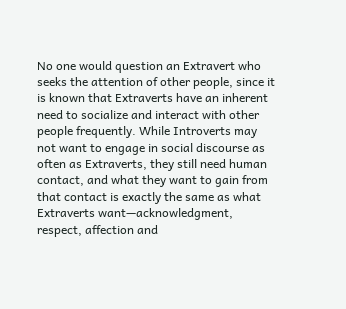No one would question an Extravert who seeks the attention of other people, since it is known that Extraverts have an inherent need to socialize and interact with other people frequently. While Introverts may not want to engage in social discourse as often as Extraverts, they still need human contact, and what they want to gain from that contact is exactly the same as what Extraverts want—acknowledgment, respect, affection and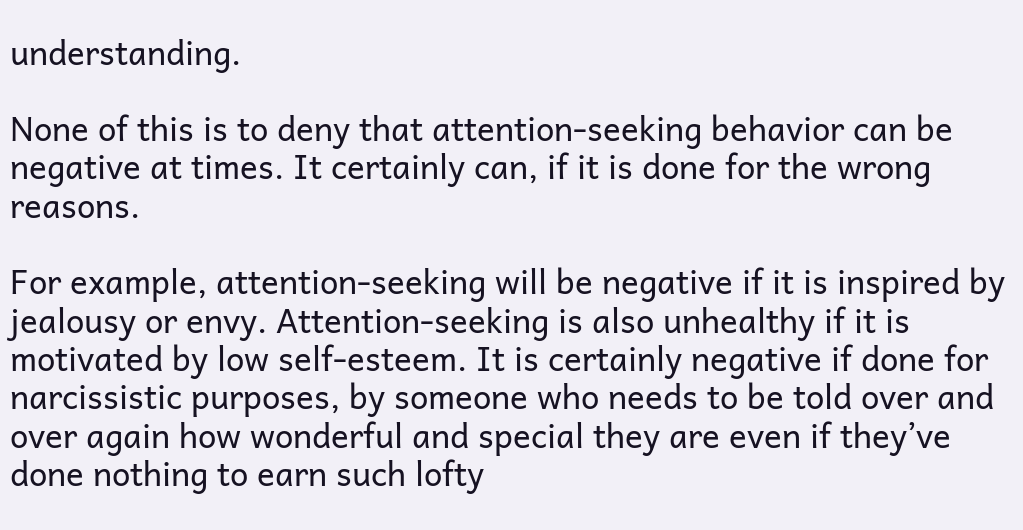understanding.

None of this is to deny that attention-seeking behavior can be negative at times. It certainly can, if it is done for the wrong reasons.

For example, attention-seeking will be negative if it is inspired by jealousy or envy. Attention-seeking is also unhealthy if it is motivated by low self-esteem. It is certainly negative if done for narcissistic purposes, by someone who needs to be told over and over again how wonderful and special they are even if they’ve done nothing to earn such lofty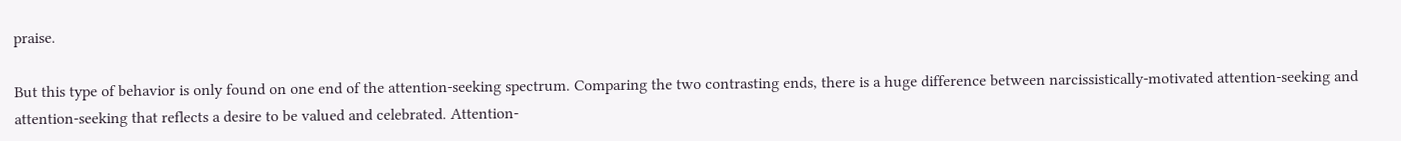praise.

But this type of behavior is only found on one end of the attention-seeking spectrum. Comparing the two contrasting ends, there is a huge difference between narcissistically-motivated attention-seeking and attention-seeking that reflects a desire to be valued and celebrated. Attention-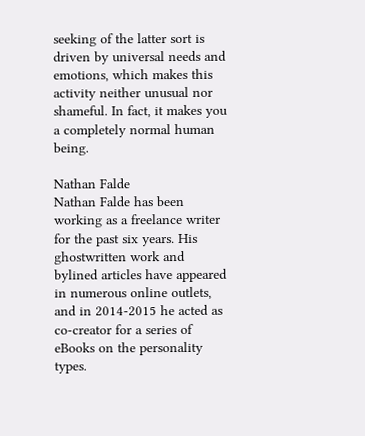seeking of the latter sort is driven by universal needs and emotions, which makes this activity neither unusual nor shameful. In fact, it makes you a completely normal human being.

Nathan Falde
Nathan Falde has been working as a freelance writer for the past six years. His ghostwritten work and bylined articles have appeared in numerous online outlets, and in 2014-2015 he acted as co-creator for a series of eBooks on the personality types.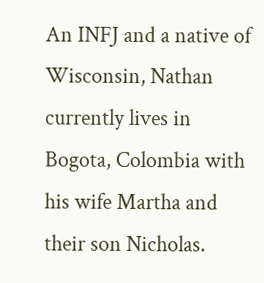An INFJ and a native of Wisconsin, Nathan currently lives in Bogota, Colombia with his wife Martha and their son Nicholas.